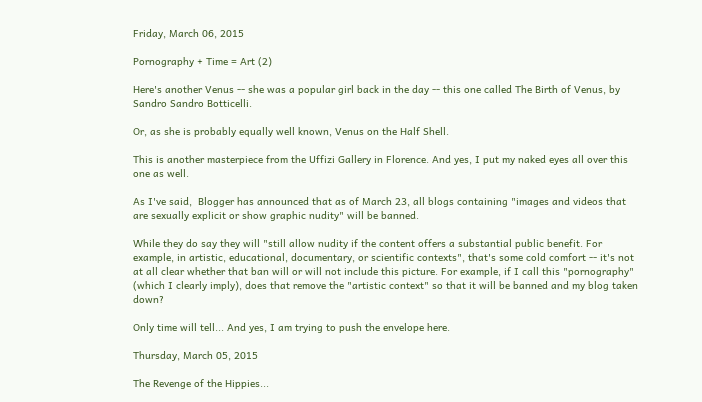Friday, March 06, 2015

Pornography + Time = Art (2)

Here's another Venus -- she was a popular girl back in the day -- this one called The Birth of Venus, by Sandro Sandro Botticelli.

Or, as she is probably equally well known, Venus on the Half Shell.

This is another masterpiece from the Uffizi Gallery in Florence. And yes, I put my naked eyes all over this one as well.

As I've said,  Blogger has announced that as of March 23, all blogs containing "images and videos that are sexually explicit or show graphic nudity" will be banned.

While they do say they will "still allow nudity if the content offers a substantial public benefit. For example, in artistic, educational, documentary, or scientific contexts", that's some cold comfort -- it's not at all clear whether that ban will or will not include this picture. For example, if I call this "pornography" (which I clearly imply), does that remove the "artistic context" so that it will be banned and my blog taken down?

Only time will tell... And yes, I am trying to push the envelope here.

Thursday, March 05, 2015

The Revenge of the Hippies...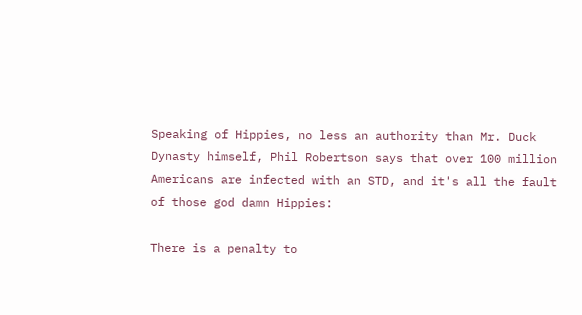Speaking of Hippies, no less an authority than Mr. Duck Dynasty himself, Phil Robertson says that over 100 million Americans are infected with an STD, and it's all the fault of those god damn Hippies:

There is a penalty to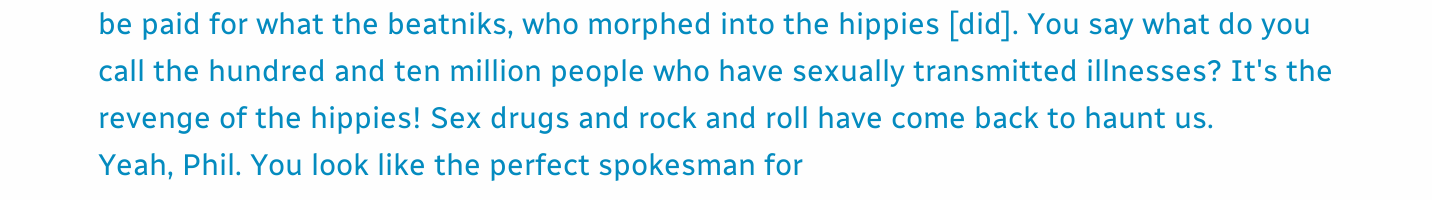be paid for what the beatniks, who morphed into the hippies [did]. You say what do you call the hundred and ten million people who have sexually transmitted illnesses? It's the revenge of the hippies! Sex drugs and rock and roll have come back to haunt us.
Yeah, Phil. You look like the perfect spokesman for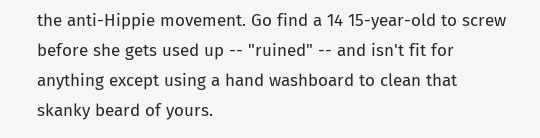the anti-Hippie movement. Go find a 14 15-year-old to screw before she gets used up -- "ruined" -- and isn't fit for anything except using a hand washboard to clean that skanky beard of yours.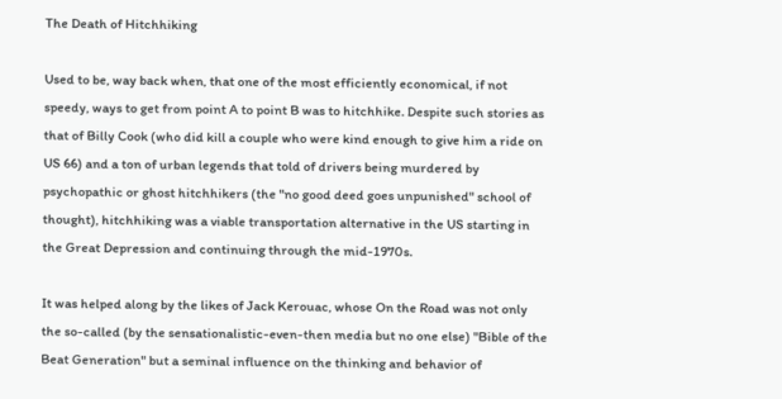The Death of Hitchhiking

Used to be, way back when, that one of the most efficiently economical, if not speedy, ways to get from point A to point B was to hitchhike. Despite such stories as that of Billy Cook (who did kill a couple who were kind enough to give him a ride on US 66) and a ton of urban legends that told of drivers being murdered by psychopathic or ghost hitchhikers (the "no good deed goes unpunished" school of thought), hitchhiking was a viable transportation alternative in the US starting in the Great Depression and continuing through the mid-1970s.

It was helped along by the likes of Jack Kerouac, whose On the Road was not only the so-called (by the sensationalistic-even-then media but no one else) "Bible of the Beat Generation" but a seminal influence on the thinking and behavior of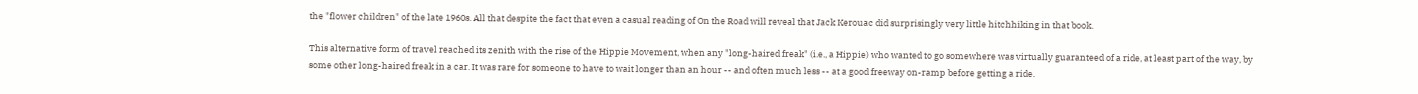the "flower children" of the late 1960s. All that despite the fact that even a casual reading of On the Road will reveal that Jack Kerouac did surprisingly very little hitchhiking in that book.

This alternative form of travel reached its zenith with the rise of the Hippie Movement, when any "long-haired freak" (i.e., a Hippie) who wanted to go somewhere was virtually guaranteed of a ride, at least part of the way, by some other long-haired freak in a car. It was rare for someone to have to wait longer than an hour -- and often much less -- at a good freeway on-ramp before getting a ride.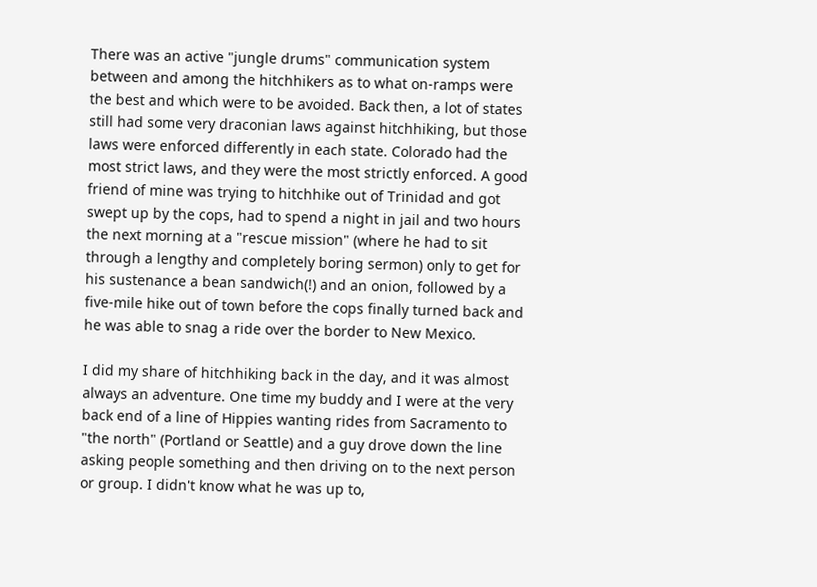There was an active "jungle drums" communication system between and among the hitchhikers as to what on-ramps were the best and which were to be avoided. Back then, a lot of states still had some very draconian laws against hitchhiking, but those laws were enforced differently in each state. Colorado had the most strict laws, and they were the most strictly enforced. A good friend of mine was trying to hitchhike out of Trinidad and got swept up by the cops, had to spend a night in jail and two hours the next morning at a "rescue mission" (where he had to sit through a lengthy and completely boring sermon) only to get for his sustenance a bean sandwich(!) and an onion, followed by a five-mile hike out of town before the cops finally turned back and he was able to snag a ride over the border to New Mexico.

I did my share of hitchhiking back in the day, and it was almost always an adventure. One time my buddy and I were at the very back end of a line of Hippies wanting rides from Sacramento to "the north" (Portland or Seattle) and a guy drove down the line asking people something and then driving on to the next person or group. I didn't know what he was up to,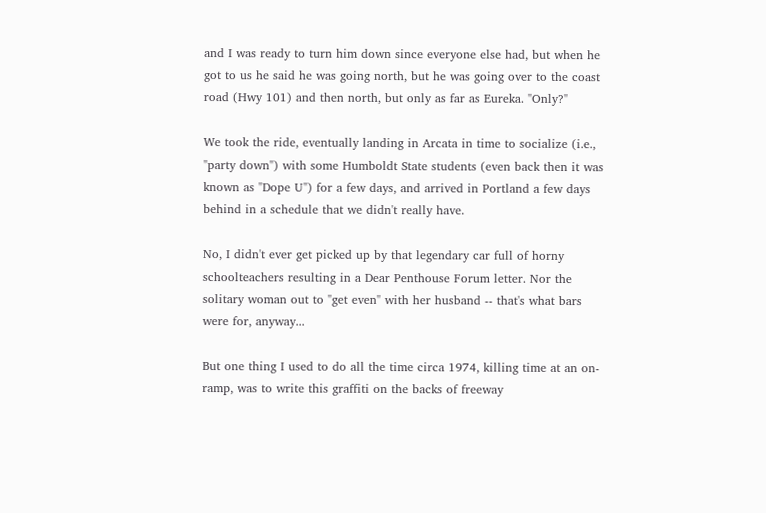and I was ready to turn him down since everyone else had, but when he got to us he said he was going north, but he was going over to the coast road (Hwy 101) and then north, but only as far as Eureka. "Only?"

We took the ride, eventually landing in Arcata in time to socialize (i.e., "party down") with some Humboldt State students (even back then it was known as "Dope U") for a few days, and arrived in Portland a few days behind in a schedule that we didn't really have.

No, I didn't ever get picked up by that legendary car full of horny schoolteachers resulting in a Dear Penthouse Forum letter. Nor the solitary woman out to "get even" with her husband -- that's what bars were for, anyway...

But one thing I used to do all the time circa 1974, killing time at an on-ramp, was to write this graffiti on the backs of freeway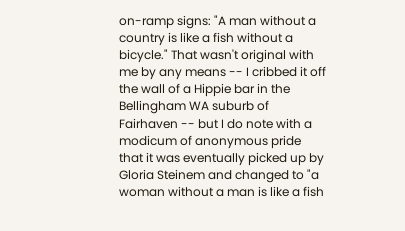on-ramp signs: "A man without a country is like a fish without a bicycle." That wasn't original with me by any means -- I cribbed it off the wall of a Hippie bar in the Bellingham WA suburb of Fairhaven -- but I do note with a modicum of anonymous pride that it was eventually picked up by Gloria Steinem and changed to "a woman without a man is like a fish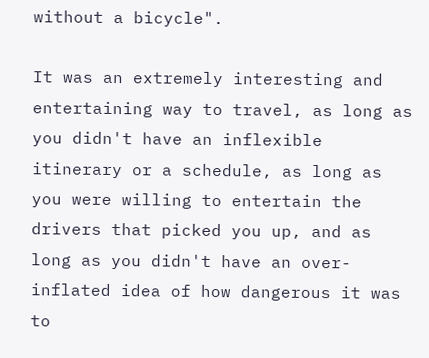without a bicycle".

It was an extremely interesting and entertaining way to travel, as long as you didn't have an inflexible itinerary or a schedule, as long as you were willing to entertain the drivers that picked you up, and as long as you didn't have an over-inflated idea of how dangerous it was to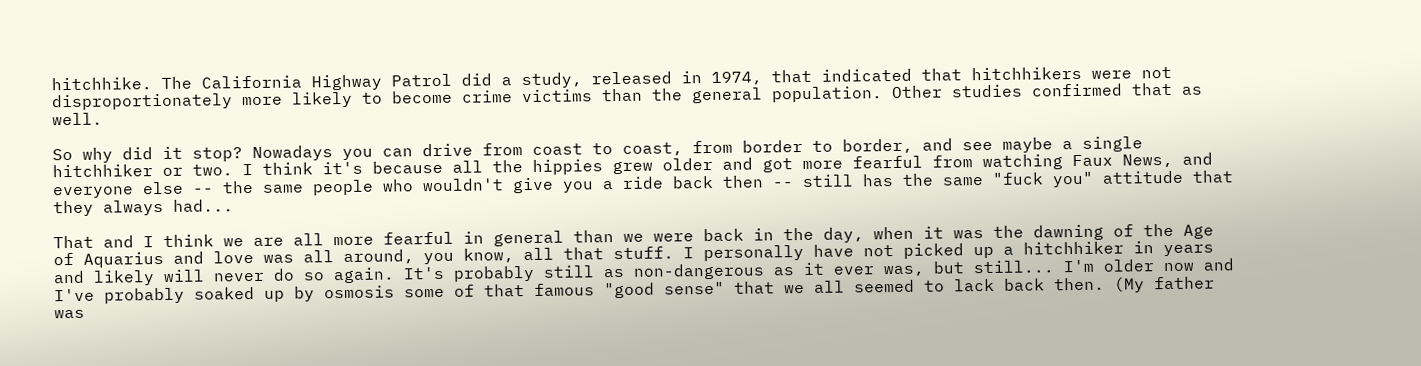hitchhike. The California Highway Patrol did a study, released in 1974, that indicated that hitchhikers were not disproportionately more likely to become crime victims than the general population. Other studies confirmed that as well.

So why did it stop? Nowadays you can drive from coast to coast, from border to border, and see maybe a single hitchhiker or two. I think it's because all the hippies grew older and got more fearful from watching Faux News, and everyone else -- the same people who wouldn't give you a ride back then -- still has the same "fuck you" attitude that they always had...

That and I think we are all more fearful in general than we were back in the day, when it was the dawning of the Age of Aquarius and love was all around, you know, all that stuff. I personally have not picked up a hitchhiker in years and likely will never do so again. It's probably still as non-dangerous as it ever was, but still... I'm older now and I've probably soaked up by osmosis some of that famous "good sense" that we all seemed to lack back then. (My father was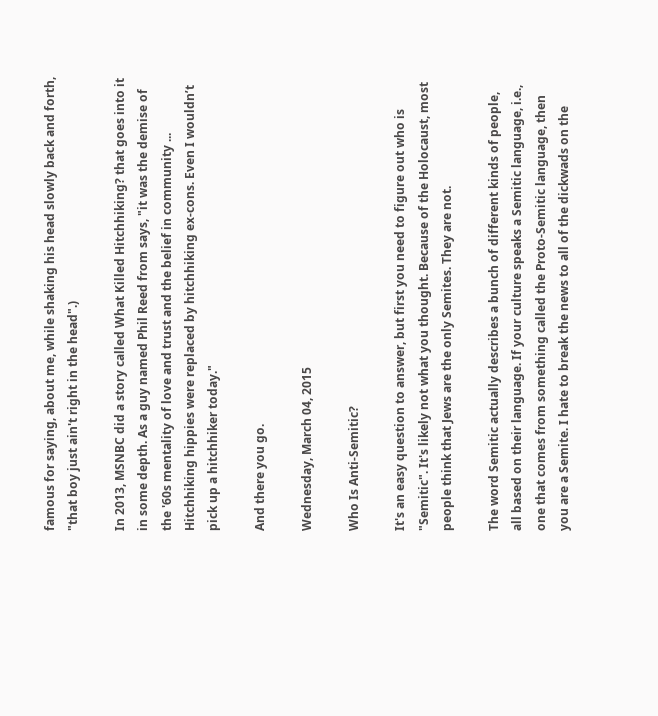famous for saying, about me, while shaking his head slowly back and forth, "that boy just ain't right in the head".)

In 2013, MSNBC did a story called What Killed Hitchhiking? that goes into it in some depth. As a guy named Phil Reed from says, "it was the demise of the '60s mentality of love and trust and the belief in community ... Hitchhiking hippies were replaced by hitchhiking ex-cons. Even I wouldn’t pick up a hitchhiker today."

And there you go.

Wednesday, March 04, 2015

Who Is Anti-Semitic?

It's an easy question to answer, but first you need to figure out who is "Semitic". It's likely not what you thought. Because of the Holocaust, most people think that Jews are the only Semites. They are not.

The word Semitic actually describes a bunch of different kinds of people, all based on their language. If your culture speaks a Semitic language, i.e., one that comes from something called the Proto-Semitic language, then you are a Semite. I hate to break the news to all of the dickwads on the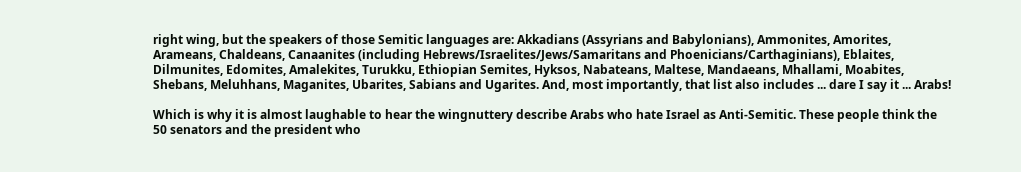right wing, but the speakers of those Semitic languages are: Akkadians (Assyrians and Babylonians), Ammonites, Amorites, Arameans, Chaldeans, Canaanites (including Hebrews/Israelites/Jews/Samaritans and Phoenicians/Carthaginians), Eblaites, Dilmunites, Edomites, Amalekites, Turukku, Ethiopian Semites, Hyksos, Nabateans, Maltese, Mandaeans, Mhallami, Moabites, Shebans, Meluhhans, Maganites, Ubarites, Sabians and Ugarites. And, most importantly, that list also includes ... dare I say it ... Arabs!

Which is why it is almost laughable to hear the wingnuttery describe Arabs who hate Israel as Anti-Semitic. These people think the 50 senators and the president who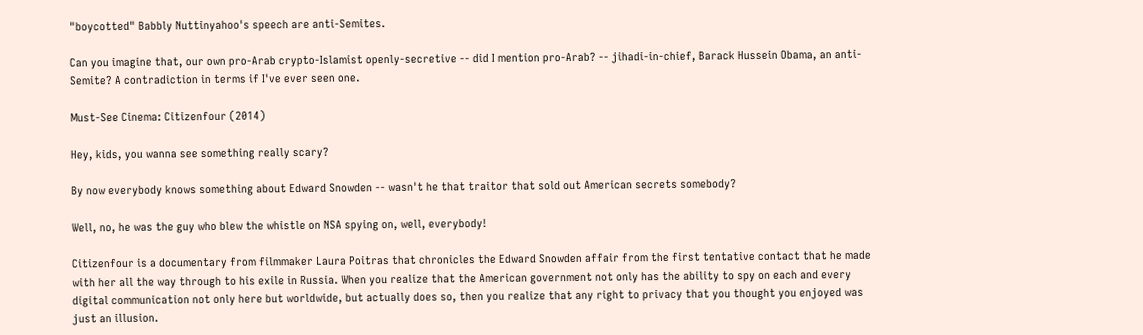"boycotted" Babbly Nuttinyahoo's speech are anti-Semites.

Can you imagine that, our own pro-Arab crypto-Islamist openly-secretive -- did I mention pro-Arab? -- jihadi-in-chief, Barack Hussein Obama, an anti-Semite? A contradiction in terms if I've ever seen one.

Must-See Cinema: Citizenfour (2014)

Hey, kids, you wanna see something really scary?

By now everybody knows something about Edward Snowden -- wasn't he that traitor that sold out American secrets somebody?

Well, no, he was the guy who blew the whistle on NSA spying on, well, everybody!

Citizenfour is a documentary from filmmaker Laura Poitras that chronicles the Edward Snowden affair from the first tentative contact that he made with her all the way through to his exile in Russia. When you realize that the American government not only has the ability to spy on each and every digital communication not only here but worldwide, but actually does so, then you realize that any right to privacy that you thought you enjoyed was just an illusion.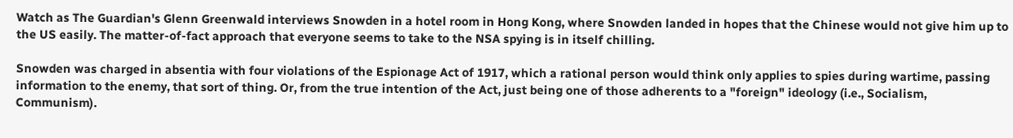Watch as The Guardian's Glenn Greenwald interviews Snowden in a hotel room in Hong Kong, where Snowden landed in hopes that the Chinese would not give him up to the US easily. The matter-of-fact approach that everyone seems to take to the NSA spying is in itself chilling.

Snowden was charged in absentia with four violations of the Espionage Act of 1917, which a rational person would think only applies to spies during wartime, passing information to the enemy, that sort of thing. Or, from the true intention of the Act, just being one of those adherents to a "foreign" ideology (i.e., Socialism, Communism).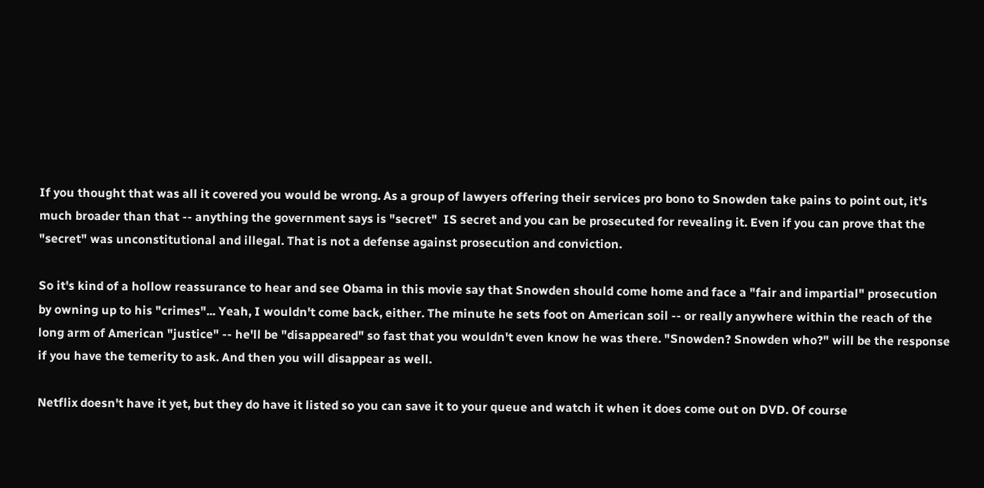If you thought that was all it covered you would be wrong. As a group of lawyers offering their services pro bono to Snowden take pains to point out, it's much broader than that -- anything the government says is "secret"  IS secret and you can be prosecuted for revealing it. Even if you can prove that the "secret" was unconstitutional and illegal. That is not a defense against prosecution and conviction.

So it's kind of a hollow reassurance to hear and see Obama in this movie say that Snowden should come home and face a "fair and impartial" prosecution by owning up to his "crimes"... Yeah, I wouldn't come back, either. The minute he sets foot on American soil -- or really anywhere within the reach of the long arm of American "justice" -- he'll be "disappeared" so fast that you wouldn't even know he was there. "Snowden? Snowden who?" will be the response if you have the temerity to ask. And then you will disappear as well.

Netflix doesn't have it yet, but they do have it listed so you can save it to your queue and watch it when it does come out on DVD. Of course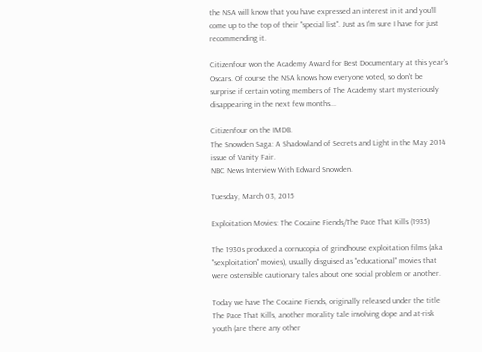the NSA will know that you have expressed an interest in it and you'll come up to the top of their "special list". Just as I'm sure I have for just recommending it.

Citizenfour won the Academy Award for Best Documentary at this year's Oscars. Of course the NSA knows how everyone voted, so don't be surprise if certain voting members of The Academy start mysteriously disappearing in the next few months...

Citizenfour on the IMDB.
The Snowden Saga: A Shadowland of Secrets and Light in the May 2014 issue of Vanity Fair.
NBC News Interview With Edward Snowden.

Tuesday, March 03, 2015

Exploitation Movies: The Cocaine Fiends/The Pace That Kills (1935)

The 1930s produced a cornucopia of grindhouse exploitation films (aka "sexploitation" movies), usually disguised as "educational" movies that were ostensible cautionary tales about one social problem or another.

Today we have The Cocaine Fiends, originally released under the title The Pace That Kills, another morality tale involving dope and at-risk youth (are there any other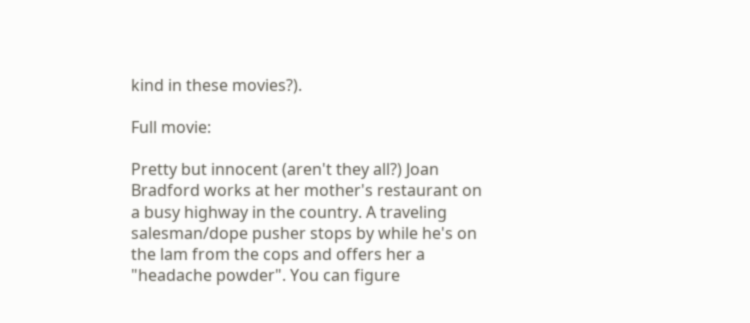kind in these movies?).

Full movie:

Pretty but innocent (aren't they all?) Joan Bradford works at her mother's restaurant on a busy highway in the country. A traveling salesman/dope pusher stops by while he's on the lam from the cops and offers her a "headache powder". You can figure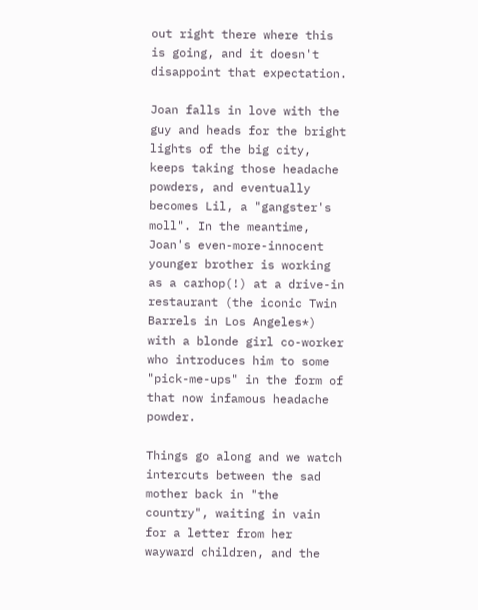out right there where this is going, and it doesn't disappoint that expectation.

Joan falls in love with the guy and heads for the bright lights of the big city, keeps taking those headache powders, and eventually becomes Lil, a "gangster's moll". In the meantime, Joan's even-more-innocent younger brother is working as a carhop(!) at a drive-in restaurant (the iconic Twin Barrels in Los Angeles*) with a blonde girl co-worker who introduces him to some "pick-me-ups" in the form of that now infamous headache powder.

Things go along and we watch intercuts between the sad mother back in "the country", waiting in vain for a letter from her wayward children, and the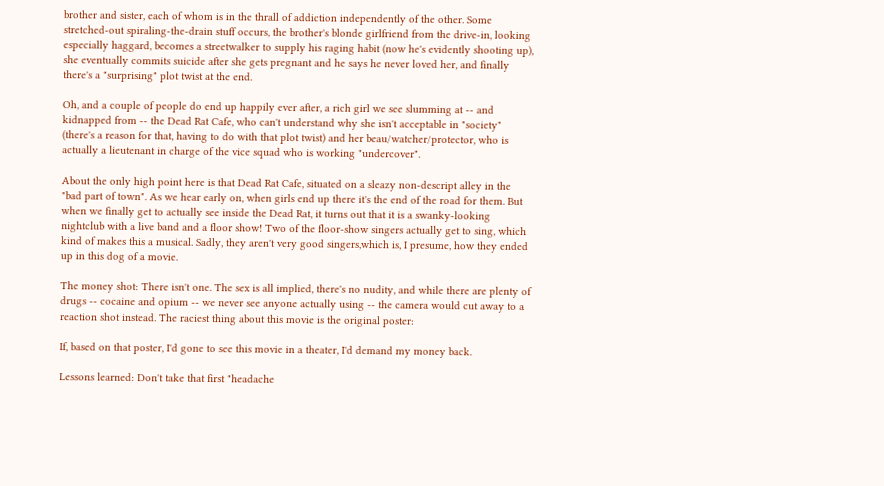brother and sister, each of whom is in the thrall of addiction independently of the other. Some stretched-out spiraling-the-drain stuff occurs, the brother's blonde girlfriend from the drive-in, looking especially haggard, becomes a streetwalker to supply his raging habit (now he's evidently shooting up), she eventually commits suicide after she gets pregnant and he says he never loved her, and finally there's a "surprising" plot twist at the end.

Oh, and a couple of people do end up happily ever after, a rich girl we see slumming at -- and kidnapped from -- the Dead Rat Cafe, who can't understand why she isn't acceptable in "society" (there's a reason for that, having to do with that plot twist) and her beau/watcher/protector, who is actually a lieutenant in charge of the vice squad who is working "undercover".

About the only high point here is that Dead Rat Cafe, situated on a sleazy non-descript alley in the "bad part of town". As we hear early on, when girls end up there it's the end of the road for them. But when we finally get to actually see inside the Dead Rat, it turns out that it is a swanky-looking nightclub with a live band and a floor show! Two of the floor-show singers actually get to sing, which kind of makes this a musical. Sadly, they aren't very good singers,which is, I presume, how they ended up in this dog of a movie.

The money shot: There isn't one. The sex is all implied, there's no nudity, and while there are plenty of drugs -- cocaine and opium -- we never see anyone actually using -- the camera would cut away to a reaction shot instead. The raciest thing about this movie is the original poster:

If, based on that poster, I'd gone to see this movie in a theater, I'd demand my money back.

Lessons learned: Don't take that first "headache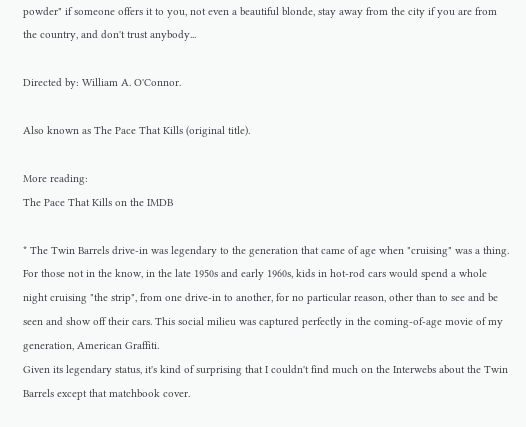powder" if someone offers it to you, not even a beautiful blonde, stay away from the city if you are from the country, and don't trust anybody...

Directed by: William A. O'Connor.

Also known as The Pace That Kills (original title).

More reading:
The Pace That Kills on the IMDB

* The Twin Barrels drive-in was legendary to the generation that came of age when "cruising" was a thing. For those not in the know, in the late 1950s and early 1960s, kids in hot-rod cars would spend a whole night cruising "the strip", from one drive-in to another, for no particular reason, other than to see and be seen and show off their cars. This social milieu was captured perfectly in the coming-of-age movie of my generation, American Graffiti.
Given its legendary status, it's kind of surprising that I couldn't find much on the Interwebs about the Twin Barrels except that matchbook cover.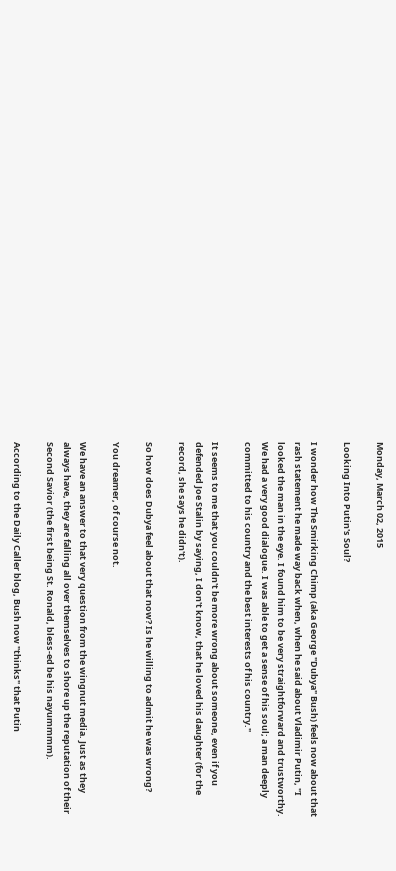Monday, March 02, 2015

Looking Into Putin's Soul?

I wonder how The Smirking Chimp (aka George "Dubya" Bush) feels now about that rash statement he made way back when, when he said about Vladimir Putin, "I looked the man in the eye. I found him to be very straightforward and trustworthy. We had a very good dialogue. I was able to get a sense of his soul; a man deeply committed to his country and the best interests of his country."

It seems to me that you couldn't be more wrong about someone, even if you defended Joe Stalin by saying, I don't know, that he loved his daughter (for the record, she says he didn't).

So how does Dubya feel about that now? Is he willing to admit he was wrong?

You dreamer, of course not.

We have an answer to that very question from the wingnut media. Just as they always have, they are falling all over themselves to shore up the reputation of their Second Savior (the first being St. Ronald, bless-ed be his nayummmm).

According to the Daily Caller blog, Bush now "thinks" that Putin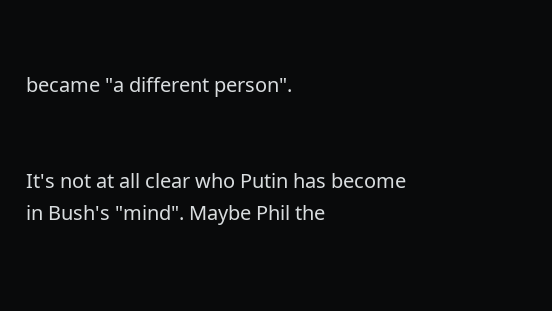became "a different person".


It's not at all clear who Putin has become in Bush's "mind". Maybe Phil the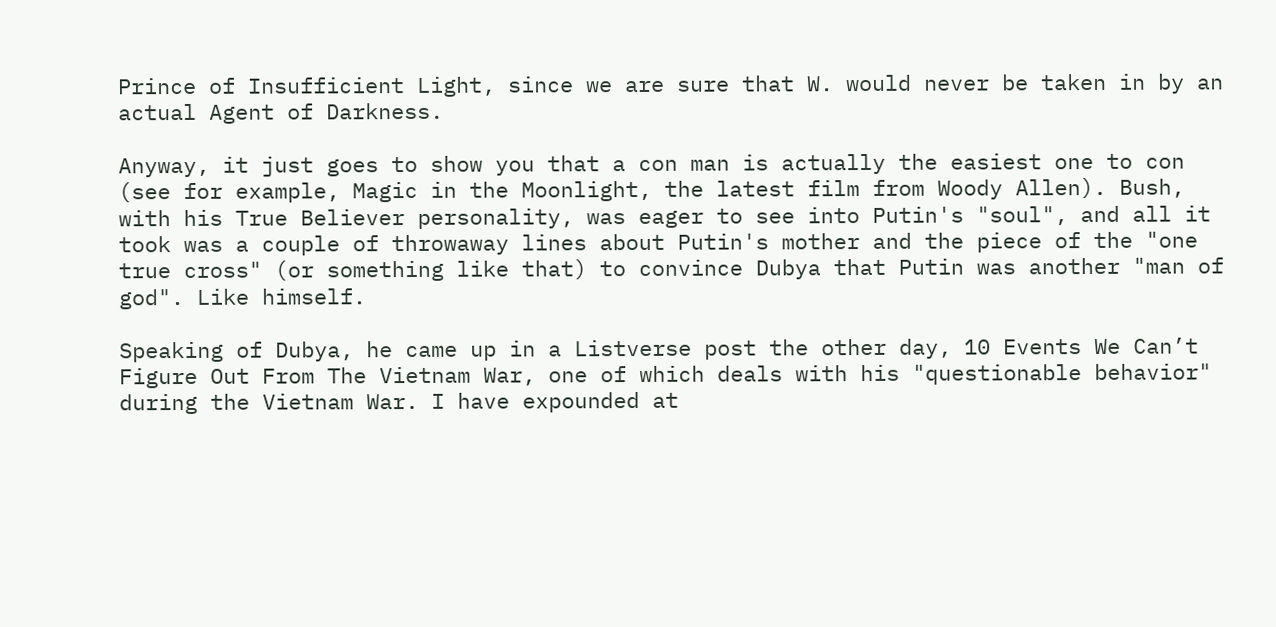Prince of Insufficient Light, since we are sure that W. would never be taken in by an actual Agent of Darkness.

Anyway, it just goes to show you that a con man is actually the easiest one to con (see for example, Magic in the Moonlight, the latest film from Woody Allen). Bush, with his True Believer personality, was eager to see into Putin's "soul", and all it took was a couple of throwaway lines about Putin's mother and the piece of the "one true cross" (or something like that) to convince Dubya that Putin was another "man of god". Like himself.

Speaking of Dubya, he came up in a Listverse post the other day, 10 Events We Can’t Figure Out From The Vietnam War, one of which deals with his "questionable behavior" during the Vietnam War. I have expounded at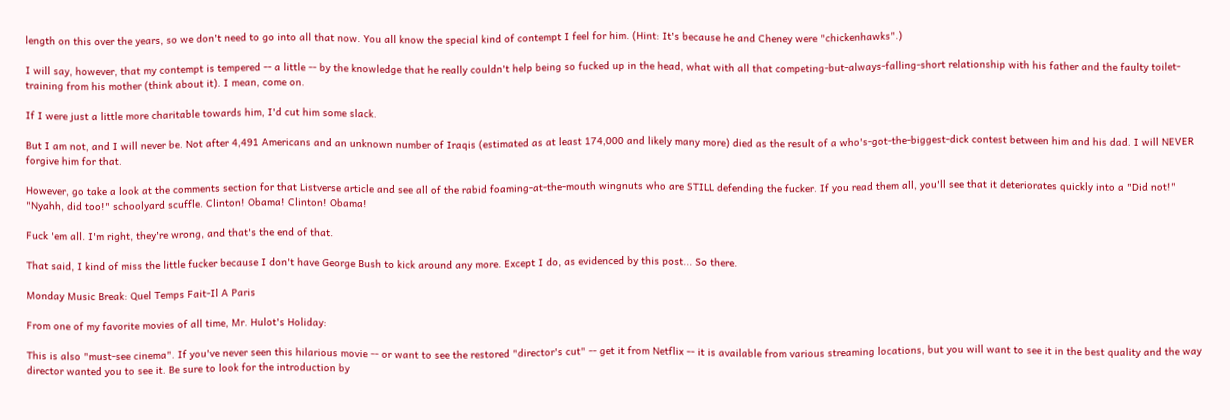length on this over the years, so we don't need to go into all that now. You all know the special kind of contempt I feel for him. (Hint: It's because he and Cheney were "chickenhawks".)

I will say, however, that my contempt is tempered -- a little -- by the knowledge that he really couldn't help being so fucked up in the head, what with all that competing-but-always-falling-short relationship with his father and the faulty toilet-training from his mother (think about it). I mean, come on.

If I were just a little more charitable towards him, I'd cut him some slack.

But I am not, and I will never be. Not after 4,491 Americans and an unknown number of Iraqis (estimated as at least 174,000 and likely many more) died as the result of a who's-got-the-biggest-dick contest between him and his dad. I will NEVER forgive him for that.

However, go take a look at the comments section for that Listverse article and see all of the rabid foaming-at-the-mouth wingnuts who are STILL defending the fucker. If you read them all, you'll see that it deteriorates quickly into a "Did not!" "Nyahh, did too!" schoolyard scuffle. Clinton! Obama! Clinton! Obama!

Fuck 'em all. I'm right, they're wrong, and that's the end of that.

That said, I kind of miss the little fucker because I don't have George Bush to kick around any more. Except I do, as evidenced by this post... So there.

Monday Music Break: Quel Temps Fait-Il A Paris

From one of my favorite movies of all time, Mr. Hulot's Holiday:

This is also "must-see cinema". If you've never seen this hilarious movie -- or want to see the restored "director's cut" -- get it from Netflix -- it is available from various streaming locations, but you will want to see it in the best quality and the way director wanted you to see it. Be sure to look for the introduction by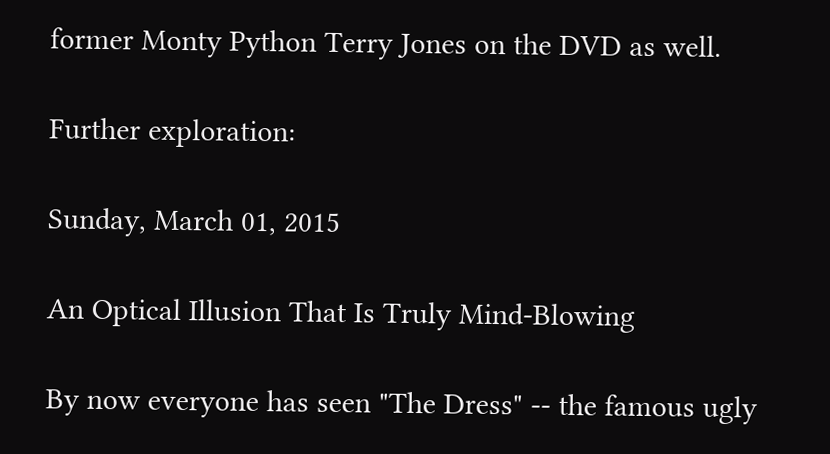former Monty Python Terry Jones on the DVD as well.

Further exploration:

Sunday, March 01, 2015

An Optical Illusion That Is Truly Mind-Blowing

By now everyone has seen "The Dress" -- the famous ugly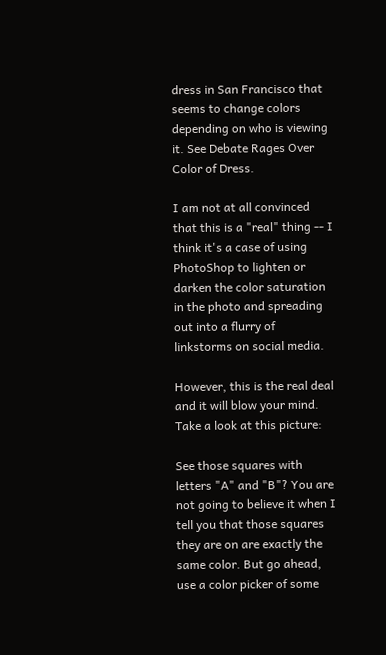dress in San Francisco that seems to change colors depending on who is viewing it. See Debate Rages Over Color of Dress.

I am not at all convinced that this is a "real" thing -- I think it's a case of using PhotoShop to lighten or darken the color saturation in the photo and spreading out into a flurry of linkstorms on social media.

However, this is the real deal and it will blow your mind. Take a look at this picture:

See those squares with letters "A" and "B"? You are not going to believe it when I tell you that those squares they are on are exactly the same color. But go ahead, use a color picker of some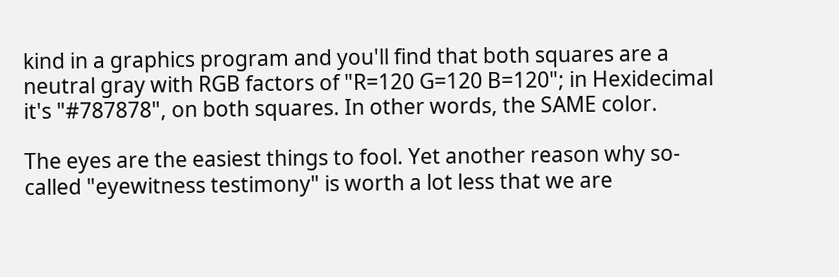kind in a graphics program and you'll find that both squares are a neutral gray with RGB factors of "R=120 G=120 B=120"; in Hexidecimal it's "#787878", on both squares. In other words, the SAME color.

The eyes are the easiest things to fool. Yet another reason why so-called "eyewitness testimony" is worth a lot less that we are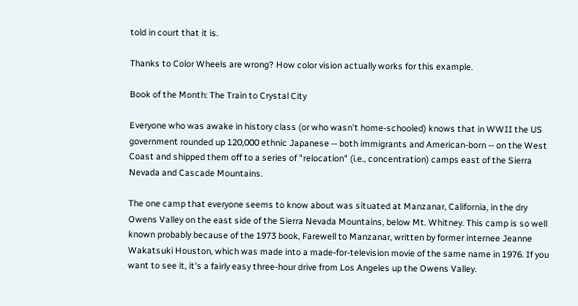told in court that it is.

Thanks to Color Wheels are wrong? How color vision actually works for this example.

Book of the Month: The Train to Crystal City

Everyone who was awake in history class (or who wasn't home-schooled) knows that in WWII the US government rounded up 120,000 ethnic Japanese -- both immigrants and American-born -- on the West Coast and shipped them off to a series of "relocation" (i.e., concentration) camps east of the Sierra Nevada and Cascade Mountains.

The one camp that everyone seems to know about was situated at Manzanar, California, in the dry Owens Valley on the east side of the Sierra Nevada Mountains, below Mt. Whitney. This camp is so well known probably because of the 1973 book, Farewell to Manzanar, written by former internee Jeanne Wakatsuki Houston, which was made into a made-for-television movie of the same name in 1976. If you want to see it, it's a fairly easy three-hour drive from Los Angeles up the Owens Valley.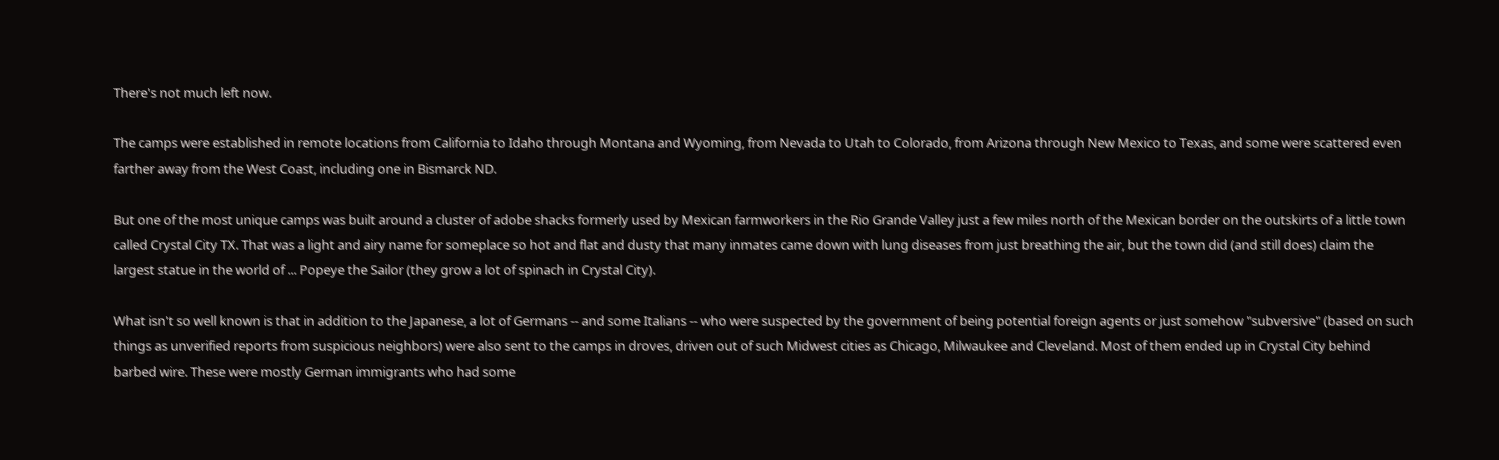There's not much left now.

The camps were established in remote locations from California to Idaho through Montana and Wyoming, from Nevada to Utah to Colorado, from Arizona through New Mexico to Texas, and some were scattered even farther away from the West Coast, including one in Bismarck ND.

But one of the most unique camps was built around a cluster of adobe shacks formerly used by Mexican farmworkers in the Rio Grande Valley just a few miles north of the Mexican border on the outskirts of a little town called Crystal City TX. That was a light and airy name for someplace so hot and flat and dusty that many inmates came down with lung diseases from just breathing the air, but the town did (and still does) claim the largest statue in the world of ... Popeye the Sailor (they grow a lot of spinach in Crystal City).

What isn't so well known is that in addition to the Japanese, a lot of Germans -- and some Italians -- who were suspected by the government of being potential foreign agents or just somehow "subversive" (based on such things as unverified reports from suspicious neighbors) were also sent to the camps in droves, driven out of such Midwest cities as Chicago, Milwaukee and Cleveland. Most of them ended up in Crystal City behind barbed wire. These were mostly German immigrants who had some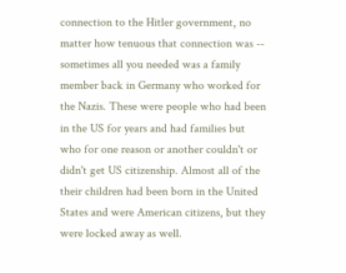connection to the Hitler government, no matter how tenuous that connection was -- sometimes all you needed was a family member back in Germany who worked for the Nazis. These were people who had been in the US for years and had families but who for one reason or another couldn't or didn't get US citizenship. Almost all of the their children had been born in the United States and were American citizens, but they were locked away as well.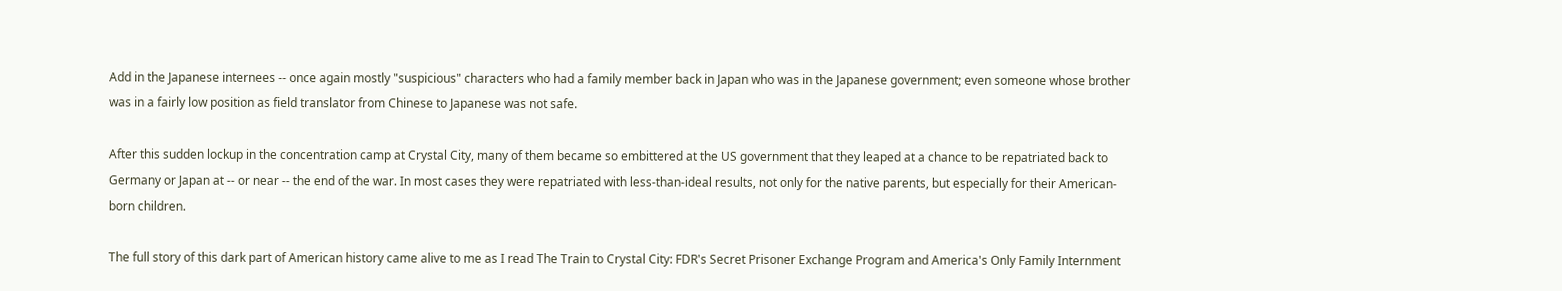Add in the Japanese internees -- once again mostly "suspicious" characters who had a family member back in Japan who was in the Japanese government; even someone whose brother was in a fairly low position as field translator from Chinese to Japanese was not safe.

After this sudden lockup in the concentration camp at Crystal City, many of them became so embittered at the US government that they leaped at a chance to be repatriated back to Germany or Japan at -- or near -- the end of the war. In most cases they were repatriated with less-than-ideal results, not only for the native parents, but especially for their American-born children.

The full story of this dark part of American history came alive to me as I read The Train to Crystal City: FDR's Secret Prisoner Exchange Program and America's Only Family Internment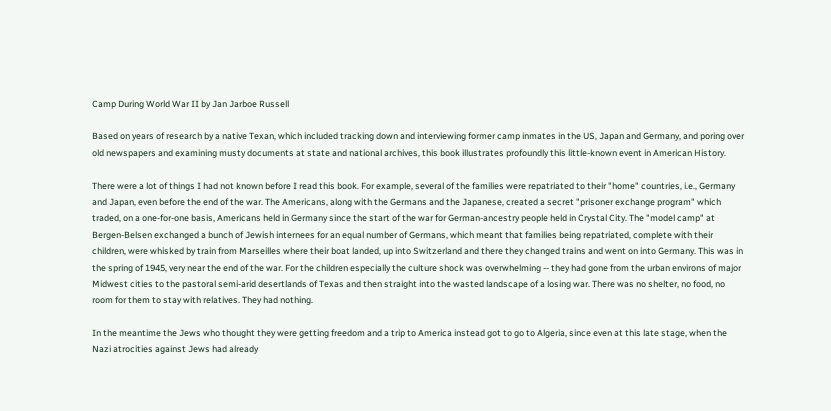Camp During World War II by Jan Jarboe Russell

Based on years of research by a native Texan, which included tracking down and interviewing former camp inmates in the US, Japan and Germany, and poring over old newspapers and examining musty documents at state and national archives, this book illustrates profoundly this little-known event in American History.

There were a lot of things I had not known before I read this book. For example, several of the families were repatriated to their "home" countries, i.e., Germany and Japan, even before the end of the war. The Americans, along with the Germans and the Japanese, created a secret "prisoner exchange program" which traded, on a one-for-one basis, Americans held in Germany since the start of the war for German-ancestry people held in Crystal City. The "model camp" at Bergen-Belsen exchanged a bunch of Jewish internees for an equal number of Germans, which meant that families being repatriated, complete with their children, were whisked by train from Marseilles where their boat landed, up into Switzerland and there they changed trains and went on into Germany. This was in the spring of 1945, very near the end of the war. For the children especially the culture shock was overwhelming -- they had gone from the urban environs of major Midwest cities to the pastoral semi-arid desertlands of Texas and then straight into the wasted landscape of a losing war. There was no shelter, no food, no room for them to stay with relatives. They had nothing.

In the meantime the Jews who thought they were getting freedom and a trip to America instead got to go to Algeria, since even at this late stage, when the Nazi atrocities against Jews had already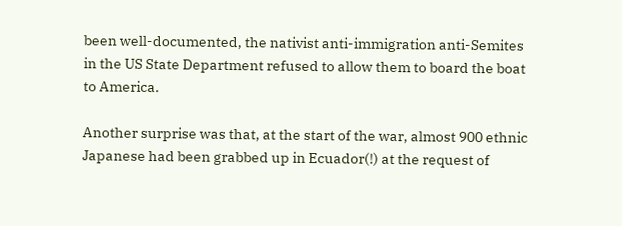been well-documented, the nativist anti-immigration anti-Semites in the US State Department refused to allow them to board the boat to America.

Another surprise was that, at the start of the war, almost 900 ethnic Japanese had been grabbed up in Ecuador(!) at the request of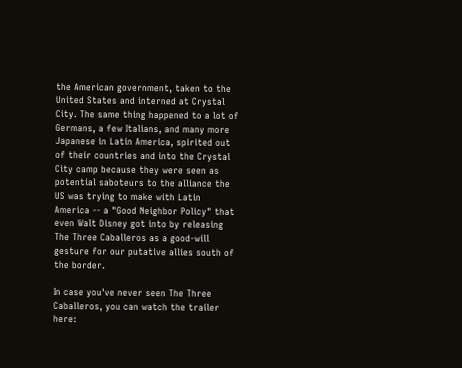the American government, taken to the United States and interned at Crystal City. The same thing happened to a lot of Germans, a few Italians, and many more Japanese in Latin America, spirited out of their countries and into the Crystal City camp because they were seen as potential saboteurs to the alliance the US was trying to make with Latin America -- a "Good Neighbor Policy" that even Walt Disney got into by releasing The Three Caballeros as a good-will gesture for our putative allies south of the border.

In case you've never seen The Three Caballeros, you can watch the trailer here: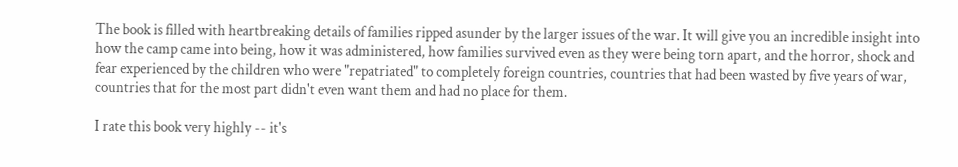The book is filled with heartbreaking details of families ripped asunder by the larger issues of the war. It will give you an incredible insight into how the camp came into being, how it was administered, how families survived even as they were being torn apart, and the horror, shock and fear experienced by the children who were "repatriated" to completely foreign countries, countries that had been wasted by five years of war, countries that for the most part didn't even want them and had no place for them.

I rate this book very highly -- it's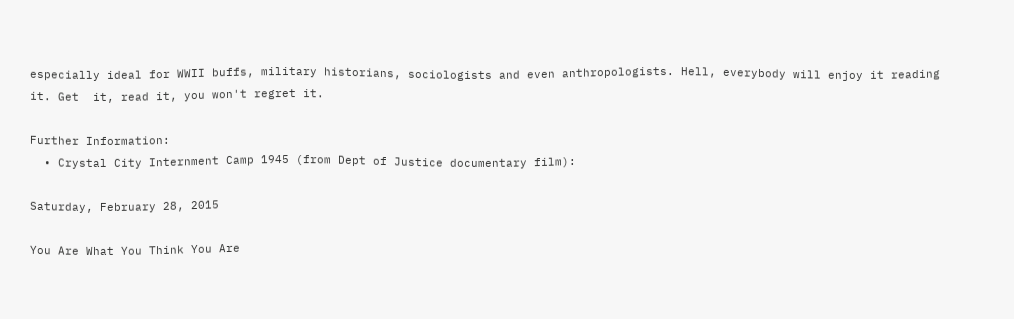especially ideal for WWII buffs, military historians, sociologists and even anthropologists. Hell, everybody will enjoy it reading it. Get  it, read it, you won't regret it.

Further Information:
  • Crystal City Internment Camp 1945 (from Dept of Justice documentary film):

Saturday, February 28, 2015

You Are What You Think You Are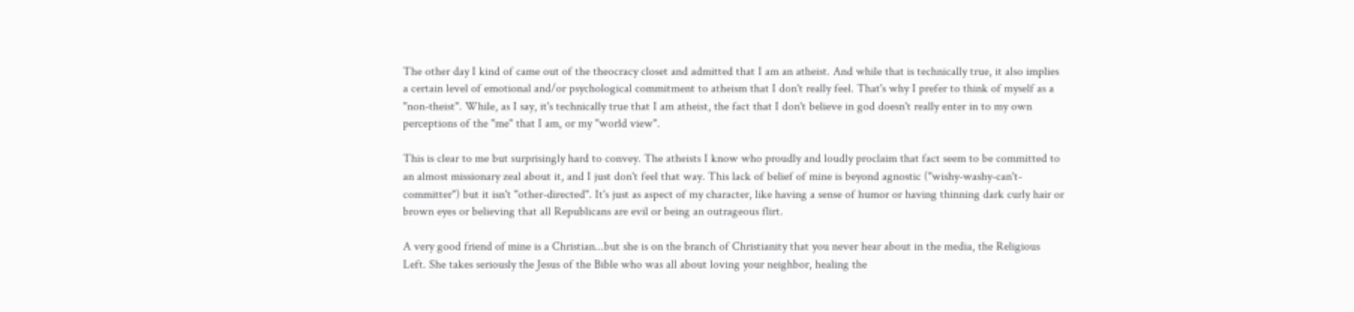The other day I kind of came out of the theocracy closet and admitted that I am an atheist. And while that is technically true, it also implies a certain level of emotional and/or psychological commitment to atheism that I don't really feel. That's why I prefer to think of myself as a "non-theist". While, as I say, it's technically true that I am atheist, the fact that I don't believe in god doesn't really enter in to my own perceptions of the "me" that I am, or my "world view".

This is clear to me but surprisingly hard to convey. The atheists I know who proudly and loudly proclaim that fact seem to be committed to an almost missionary zeal about it, and I just don't feel that way. This lack of belief of mine is beyond agnostic ("wishy-washy-can't-committer") but it isn't "other-directed". It's just as aspect of my character, like having a sense of humor or having thinning dark curly hair or brown eyes or believing that all Republicans are evil or being an outrageous flirt.

A very good friend of mine is a Christian...but she is on the branch of Christianity that you never hear about in the media, the Religious Left. She takes seriously the Jesus of the Bible who was all about loving your neighbor, healing the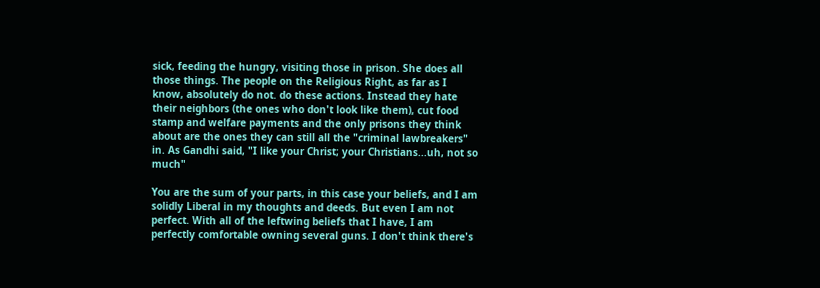sick, feeding the hungry, visiting those in prison. She does all those things. The people on the Religious Right, as far as I know, absolutely do not. do these actions. Instead they hate their neighbors (the ones who don't look like them), cut food stamp and welfare payments and the only prisons they think about are the ones they can still all the "criminal lawbreakers" in. As Gandhi said, "I like your Christ; your Christians...uh, not so much"

You are the sum of your parts, in this case your beliefs, and I am solidly Liberal in my thoughts and deeds. But even I am not perfect. With all of the leftwing beliefs that I have, I am perfectly comfortable owning several guns. I don't think there's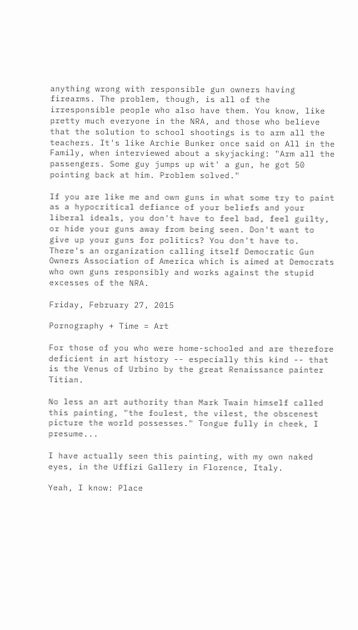anything wrong with responsible gun owners having firearms. The problem, though, is all of the irresponsible people who also have them. You know, like pretty much everyone in the NRA, and those who believe that the solution to school shootings is to arm all the teachers. It's like Archie Bunker once said on All in the Family, when interviewed about a skyjacking: "Arm all the passengers. Some guy jumps up wit' a gun, he got 50 pointing back at him. Problem solved."

If you are like me and own guns in what some try to paint as a hypocritical defiance of your beliefs and your liberal ideals, you don't have to feel bad, feel guilty, or hide your guns away from being seen. Don't want to give up your guns for politics? You don't have to. There's an organization calling itself Democratic Gun Owners Association of America which is aimed at Democrats who own guns responsibly and works against the stupid excesses of the NRA.

Friday, February 27, 2015

Pornography + Time = Art

For those of you who were home-schooled and are therefore deficient in art history -- especially this kind -- that is the Venus of Urbino by the great Renaissance painter Titian.

No less an art authority than Mark Twain himself called this painting, "the foulest, the vilest, the obscenest picture the world possesses." Tongue fully in cheek, I presume...

I have actually seen this painting, with my own naked eyes, in the Uffizi Gallery in Florence, Italy.

Yeah, I know: Place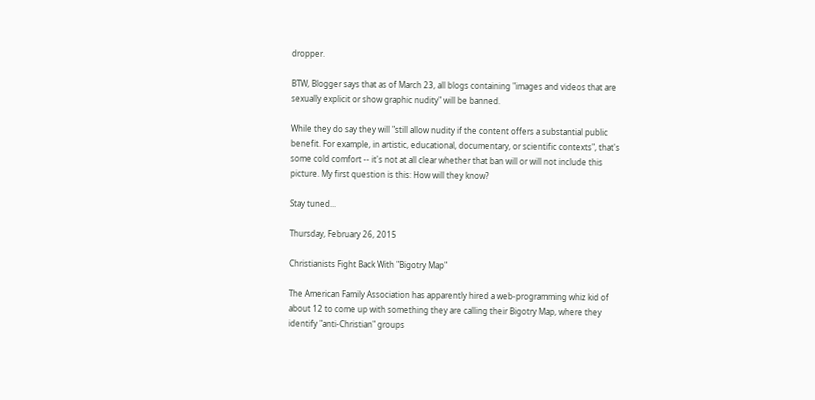dropper.

BTW, Blogger says that as of March 23, all blogs containing "images and videos that are sexually explicit or show graphic nudity" will be banned.

While they do say they will "still allow nudity if the content offers a substantial public benefit. For example, in artistic, educational, documentary, or scientific contexts", that's some cold comfort -- it's not at all clear whether that ban will or will not include this picture. My first question is this: How will they know?

Stay tuned...

Thursday, February 26, 2015

Christianists Fight Back With "Bigotry Map"

The American Family Association has apparently hired a web-programming whiz kid of about 12 to come up with something they are calling their Bigotry Map, where they identify "anti-Christian" groups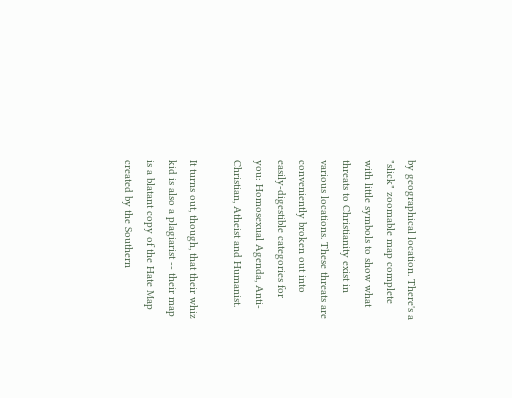by geographical location. There's a "slick" zoomable map complete with little symbols to show what threats to Christianity exist in various locations. These threats are conveniently broken out into easily-digestible categories for you: Homosexual Agenda, Anti-Christian, Atheist and Humanist.

It turns out, though, that their whiz kid is also a plagiarist -- their map is a blatant copy of the Hate Map created by the Southern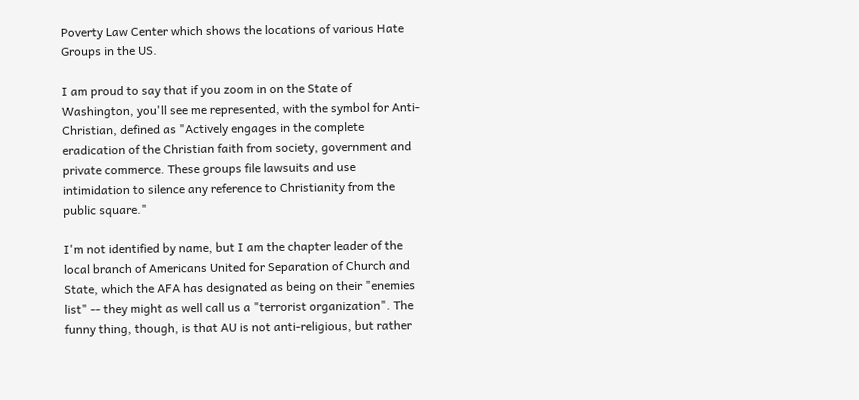Poverty Law Center which shows the locations of various Hate Groups in the US.

I am proud to say that if you zoom in on the State of Washington, you'll see me represented, with the symbol for Anti-Christian, defined as "Actively engages in the complete eradication of the Christian faith from society, government and private commerce. These groups file lawsuits and use intimidation to silence any reference to Christianity from the public square."

I'm not identified by name, but I am the chapter leader of the local branch of Americans United for Separation of Church and State, which the AFA has designated as being on their "enemies list" -- they might as well call us a "terrorist organization". The funny thing, though, is that AU is not anti-religious, but rather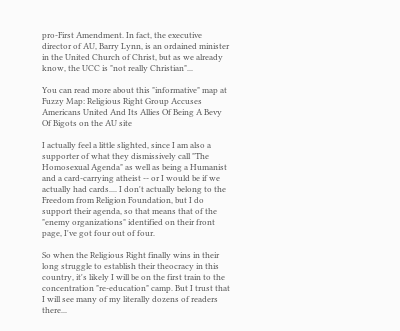pro-First Amendment. In fact, the executive director of AU, Barry Lynn, is an ordained minister in the United Church of Christ, but as we already know, the UCC is "not really Christian"...

You can read more about this "informative" map at Fuzzy Map: Religious Right Group Accuses Americans United And Its Allies Of Being A Bevy Of Bigots on the AU site

I actually feel a little slighted, since I am also a supporter of what they dismissively call "The Homosexual Agenda" as well as being a Humanist and a card-carrying atheist -- or I would be if we actually had cards.... I don't actually belong to the Freedom from Religion Foundation, but I do support their agenda, so that means that of the "enemy organizations" identified on their front page, I've got four out of four.

So when the Religious Right finally wins in their long struggle to establish their theocracy in this country, it's likely I will be on the first train to the concentration "re-education" camp. But I trust that I will see many of my literally dozens of readers there...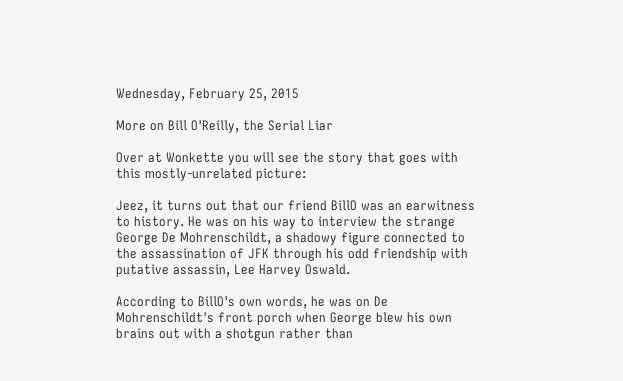Wednesday, February 25, 2015

More on Bill O'Reilly, the Serial Liar

Over at Wonkette you will see the story that goes with this mostly-unrelated picture:

Jeez, it turns out that our friend BillO was an earwitness to history. He was on his way to interview the strange George De Mohrenschildt, a shadowy figure connected to the assassination of JFK through his odd friendship with putative assassin, Lee Harvey Oswald.

According to BillO's own words, he was on De Mohrenschildt's front porch when George blew his own brains out with a shotgun rather than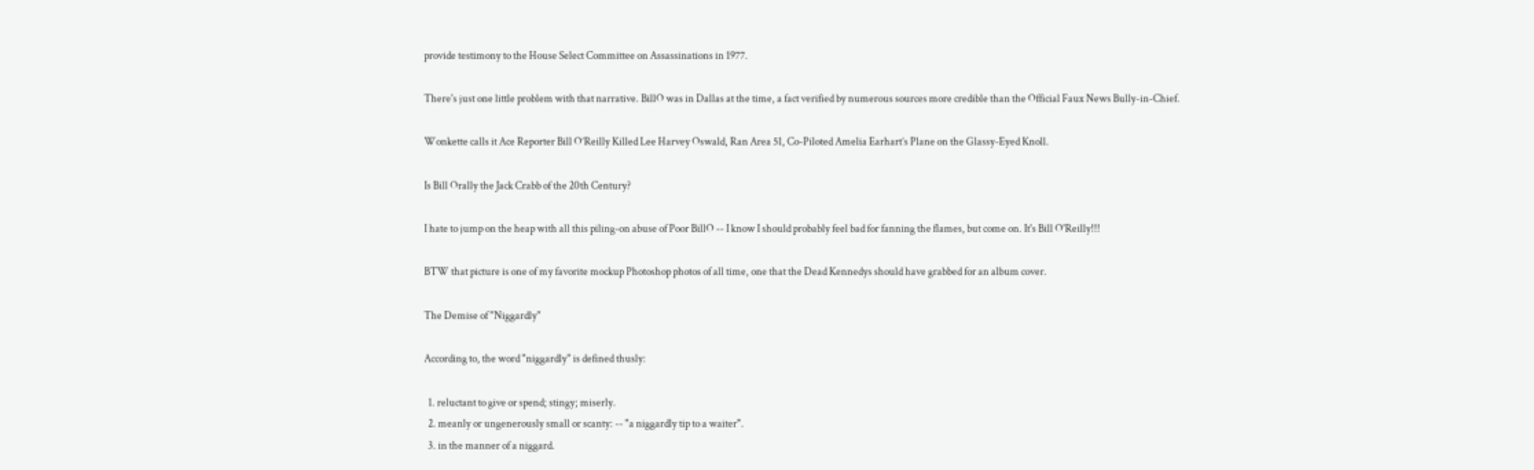provide testimony to the House Select Committee on Assassinations in 1977.

There's just one little problem with that narrative. BillO was in Dallas at the time, a fact verified by numerous sources more credible than the Official Faux News Bully-in-Chief.

Wonkette calls it Ace Reporter Bill O’Reilly Killed Lee Harvey Oswald, Ran Area 51, Co-Piloted Amelia Earhart’s Plane on the Glassy-Eyed Knoll.

Is Bill Orally the Jack Crabb of the 20th Century?

I hate to jump on the heap with all this piling-on abuse of Poor BillO -- I know I should probably feel bad for fanning the flames, but come on. It's Bill O'Reilly!!!

BTW that picture is one of my favorite mockup Photoshop photos of all time, one that the Dead Kennedys should have grabbed for an album cover.

The Demise of "Niggardly"

According to, the word "niggardly" is defined thusly:

  1. reluctant to give or spend; stingy; miserly.
  2. meanly or ungenerously small or scanty: -- "a niggardly tip to a waiter".
  3. in the manner of a niggard.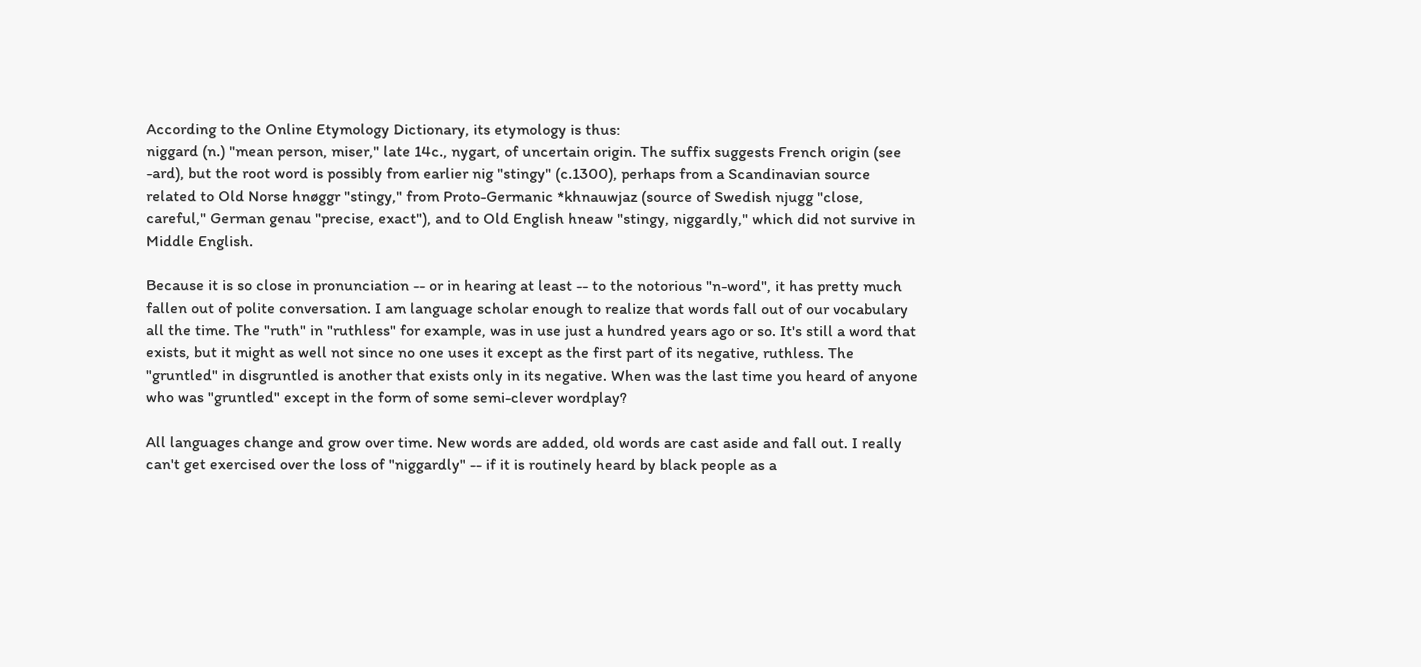According to the Online Etymology Dictionary, its etymology is thus:
niggard (n.) "mean person, miser," late 14c., nygart, of uncertain origin. The suffix suggests French origin (see -ard), but the root word is possibly from earlier nig "stingy" (c.1300), perhaps from a Scandinavian source related to Old Norse hnøggr "stingy," from Proto-Germanic *khnauwjaz (source of Swedish njugg "close, careful," German genau "precise, exact"), and to Old English hneaw "stingy, niggardly," which did not survive in Middle English.

Because it is so close in pronunciation -- or in hearing at least -- to the notorious "n-word", it has pretty much fallen out of polite conversation. I am language scholar enough to realize that words fall out of our vocabulary all the time. The "ruth" in "ruthless" for example, was in use just a hundred years ago or so. It's still a word that exists, but it might as well not since no one uses it except as the first part of its negative, ruthless. The "gruntled" in disgruntled is another that exists only in its negative. When was the last time you heard of anyone who was "gruntled" except in the form of some semi-clever wordplay?

All languages change and grow over time. New words are added, old words are cast aside and fall out. I really can't get exercised over the loss of "niggardly" -- if it is routinely heard by black people as a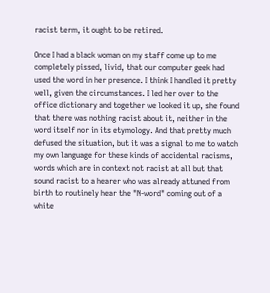racist term, it ought to be retired.

Once I had a black woman on my staff come up to me completely pissed, livid, that our computer geek had used the word in her presence. I think I handled it pretty well, given the circumstances. I led her over to the office dictionary and together we looked it up, she found that there was nothing racist about it, neither in the word itself nor in its etymology. And that pretty much defused the situation, but it was a signal to me to watch my own language for these kinds of accidental racisms, words which are in context not racist at all but that sound racist to a hearer who was already attuned from birth to routinely hear the "N-word" coming out of a white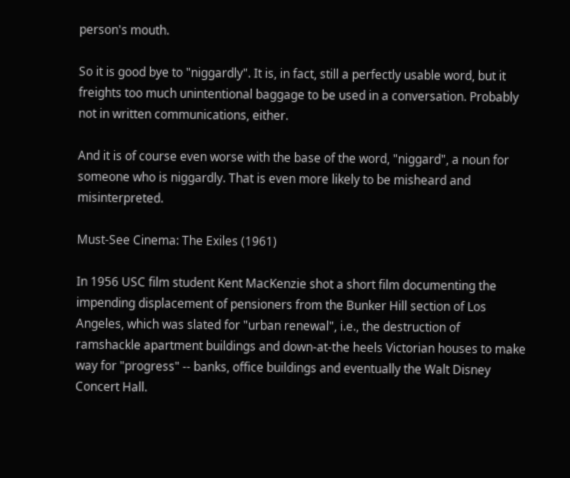person's mouth.

So it is good bye to "niggardly". It is, in fact, still a perfectly usable word, but it freights too much unintentional baggage to be used in a conversation. Probably not in written communications, either.

And it is of course even worse with the base of the word, "niggard", a noun for someone who is niggardly. That is even more likely to be misheard and misinterpreted.

Must-See Cinema: The Exiles (1961)

In 1956 USC film student Kent MacKenzie shot a short film documenting the impending displacement of pensioners from the Bunker Hill section of Los Angeles, which was slated for "urban renewal", i.e., the destruction of ramshackle apartment buildings and down-at-the heels Victorian houses to make way for "progress" -- banks, office buildings and eventually the Walt Disney Concert Hall.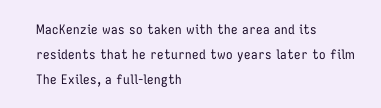MacKenzie was so taken with the area and its residents that he returned two years later to film The Exiles, a full-length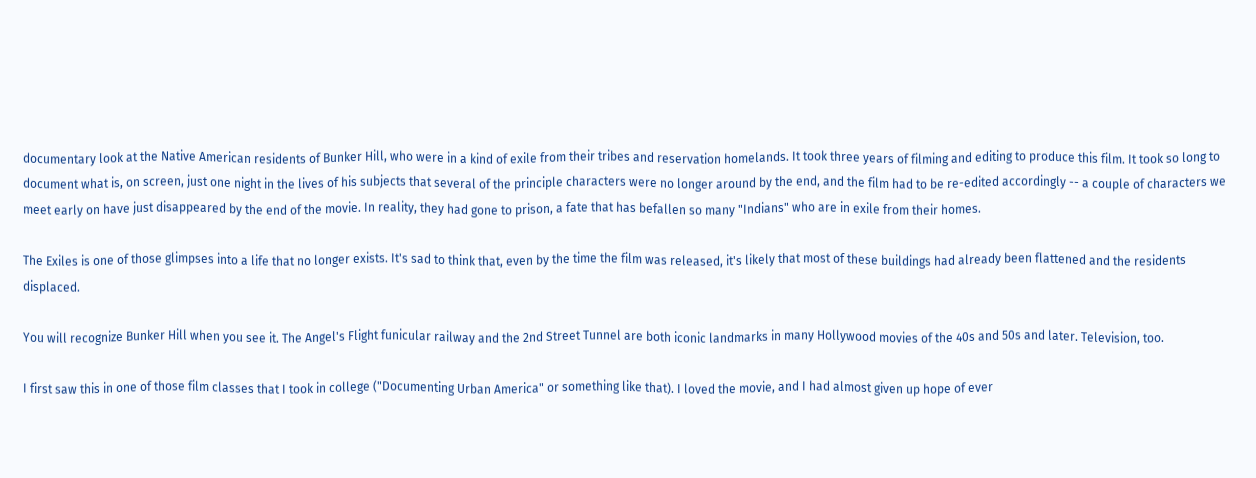documentary look at the Native American residents of Bunker Hill, who were in a kind of exile from their tribes and reservation homelands. It took three years of filming and editing to produce this film. It took so long to document what is, on screen, just one night in the lives of his subjects that several of the principle characters were no longer around by the end, and the film had to be re-edited accordingly -- a couple of characters we meet early on have just disappeared by the end of the movie. In reality, they had gone to prison, a fate that has befallen so many "Indians" who are in exile from their homes.

The Exiles is one of those glimpses into a life that no longer exists. It's sad to think that, even by the time the film was released, it's likely that most of these buildings had already been flattened and the residents displaced.

You will recognize Bunker Hill when you see it. The Angel's Flight funicular railway and the 2nd Street Tunnel are both iconic landmarks in many Hollywood movies of the 40s and 50s and later. Television, too.

I first saw this in one of those film classes that I took in college ("Documenting Urban America" or something like that). I loved the movie, and I had almost given up hope of ever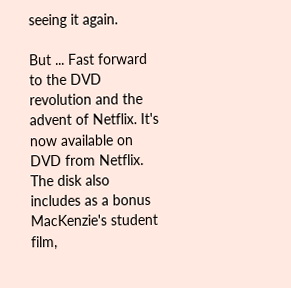seeing it again.

But ... Fast forward to the DVD revolution and the advent of Netflix. It's now available on DVD from Netflix. The disk also includes as a bonus MacKenzie's student film,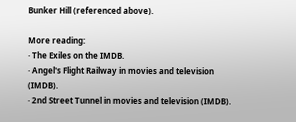Bunker Hill (referenced above).

More reading:
· The Exiles on the IMDB.
· Angel's Flight Railway in movies and television (IMDB).
· 2nd Street Tunnel in movies and television (IMDB).